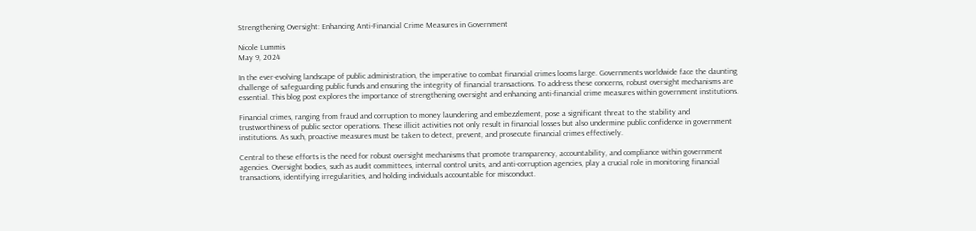Strengthening Oversight: Enhancing Anti-Financial Crime Measures in Government

Nicole Lummis
May 9, 2024

In the ever-evolving landscape of public administration, the imperative to combat financial crimes looms large. Governments worldwide face the daunting challenge of safeguarding public funds and ensuring the integrity of financial transactions. To address these concerns, robust oversight mechanisms are essential. This blog post explores the importance of strengthening oversight and enhancing anti-financial crime measures within government institutions.

Financial crimes, ranging from fraud and corruption to money laundering and embezzlement, pose a significant threat to the stability and trustworthiness of public sector operations. These illicit activities not only result in financial losses but also undermine public confidence in government institutions. As such, proactive measures must be taken to detect, prevent, and prosecute financial crimes effectively.

Central to these efforts is the need for robust oversight mechanisms that promote transparency, accountability, and compliance within government agencies. Oversight bodies, such as audit committees, internal control units, and anti-corruption agencies, play a crucial role in monitoring financial transactions, identifying irregularities, and holding individuals accountable for misconduct.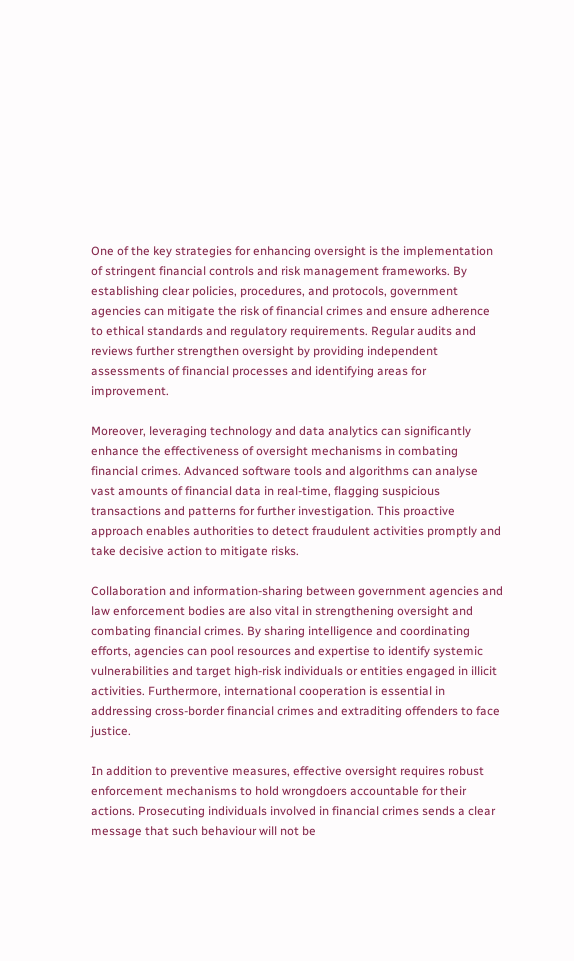One of the key strategies for enhancing oversight is the implementation of stringent financial controls and risk management frameworks. By establishing clear policies, procedures, and protocols, government agencies can mitigate the risk of financial crimes and ensure adherence to ethical standards and regulatory requirements. Regular audits and reviews further strengthen oversight by providing independent assessments of financial processes and identifying areas for improvement.

Moreover, leveraging technology and data analytics can significantly enhance the effectiveness of oversight mechanisms in combating financial crimes. Advanced software tools and algorithms can analyse vast amounts of financial data in real-time, flagging suspicious transactions and patterns for further investigation. This proactive approach enables authorities to detect fraudulent activities promptly and take decisive action to mitigate risks.

Collaboration and information-sharing between government agencies and law enforcement bodies are also vital in strengthening oversight and combating financial crimes. By sharing intelligence and coordinating efforts, agencies can pool resources and expertise to identify systemic vulnerabilities and target high-risk individuals or entities engaged in illicit activities. Furthermore, international cooperation is essential in addressing cross-border financial crimes and extraditing offenders to face justice.

In addition to preventive measures, effective oversight requires robust enforcement mechanisms to hold wrongdoers accountable for their actions. Prosecuting individuals involved in financial crimes sends a clear message that such behaviour will not be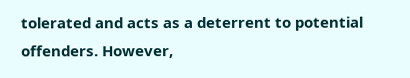tolerated and acts as a deterrent to potential offenders. However,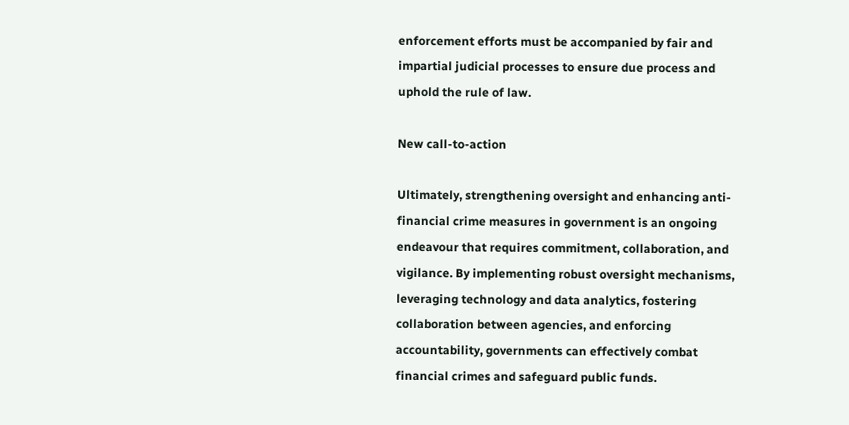enforcement efforts must be accompanied by fair and impartial judicial processes to ensure due process and uphold the rule of law.

New call-to-action

Ultimately, strengthening oversight and enhancing anti-financial crime measures in government is an ongoing endeavour that requires commitment, collaboration, and vigilance. By implementing robust oversight mechanisms, leveraging technology and data analytics, fostering collaboration between agencies, and enforcing accountability, governments can effectively combat financial crimes and safeguard public funds.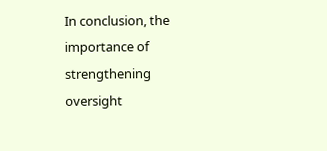In conclusion, the importance of strengthening oversight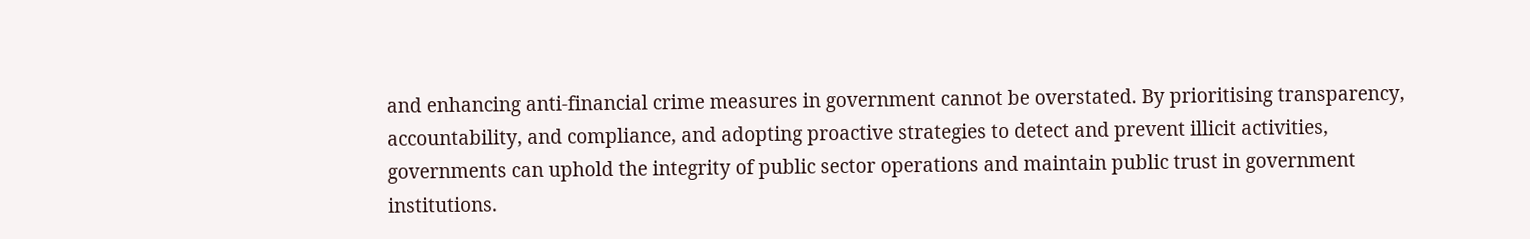and enhancing anti-financial crime measures in government cannot be overstated. By prioritising transparency, accountability, and compliance, and adopting proactive strategies to detect and prevent illicit activities, governments can uphold the integrity of public sector operations and maintain public trust in government institutions.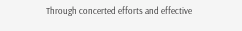Through concerted efforts and effective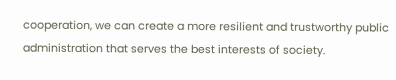cooperation, we can create a more resilient and trustworthy public administration that serves the best interests of society.